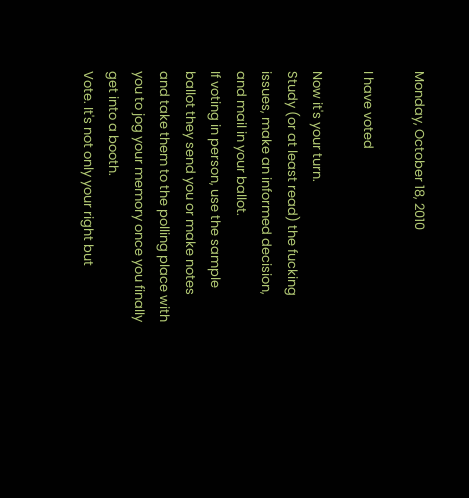Monday, October 18, 2010

I have voted

Now it's your turn.
Study (or at least read) the fucking issues, make an informed decision, and mail in your ballot.
If voting in person, use the sample ballot they send you or make notes and take them to the polling place with you to jog your memory once you finally get into a booth.
Vote. It's not only your right but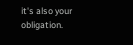it's also your obligation.